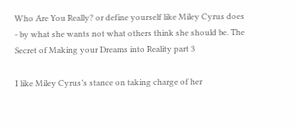Who Are You Really? or define yourself like Miley Cyrus does - by what she wants not what others think she should be. The Secret of Making your Dreams into Reality part 3

I like Miley Cyrus’s stance on taking charge of her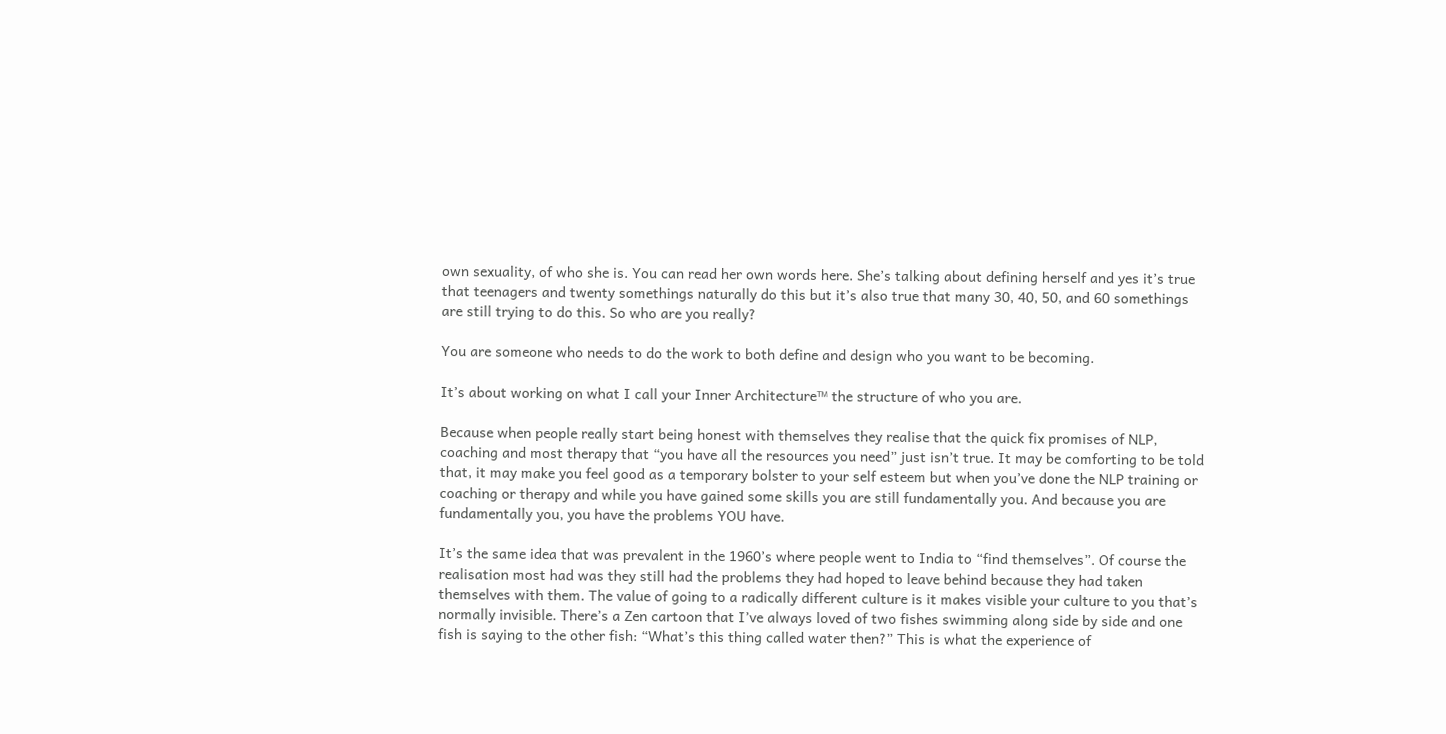own sexuality, of who she is. You can read her own words here. She’s talking about defining herself and yes it’s true that teenagers and twenty somethings naturally do this but it’s also true that many 30, 40, 50, and 60 somethings are still trying to do this. So who are you really?

You are someone who needs to do the work to both define and design who you want to be becoming.

It’s about working on what I call your Inner Architecture™ the structure of who you are.

Because when people really start being honest with themselves they realise that the quick fix promises of NLP, coaching and most therapy that “you have all the resources you need” just isn’t true. It may be comforting to be told that, it may make you feel good as a temporary bolster to your self esteem but when you’ve done the NLP training or coaching or therapy and while you have gained some skills you are still fundamentally you. And because you are fundamentally you, you have the problems YOU have.

It’s the same idea that was prevalent in the 1960’s where people went to India to “find themselves”. Of course the realisation most had was they still had the problems they had hoped to leave behind because they had taken themselves with them. The value of going to a radically different culture is it makes visible your culture to you that’s normally invisible. There’s a Zen cartoon that I’ve always loved of two fishes swimming along side by side and one fish is saying to the other fish: “What’s this thing called water then?” This is what the experience of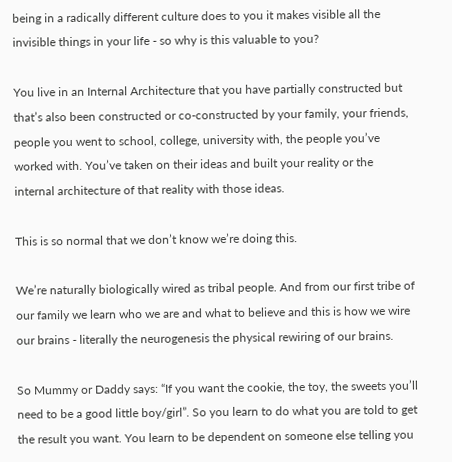being in a radically different culture does to you it makes visible all the invisible things in your life - so why is this valuable to you?

You live in an Internal Architecture that you have partially constructed but that’s also been constructed or co-constructed by your family, your friends, people you went to school, college, university with, the people you’ve worked with. You’ve taken on their ideas and built your reality or the internal architecture of that reality with those ideas.

This is so normal that we don’t know we’re doing this.

We’re naturally biologically wired as tribal people. And from our first tribe of our family we learn who we are and what to believe and this is how we wire our brains - literally the neurogenesis the physical rewiring of our brains.

So Mummy or Daddy says: “If you want the cookie, the toy, the sweets you’ll need to be a good little boy/girl”. So you learn to do what you are told to get the result you want. You learn to be dependent on someone else telling you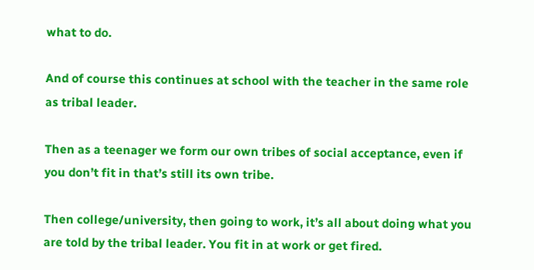what to do.

And of course this continues at school with the teacher in the same role as tribal leader.

Then as a teenager we form our own tribes of social acceptance, even if you don’t fit in that’s still its own tribe.

Then college/university, then going to work, it’s all about doing what you are told by the tribal leader. You fit in at work or get fired.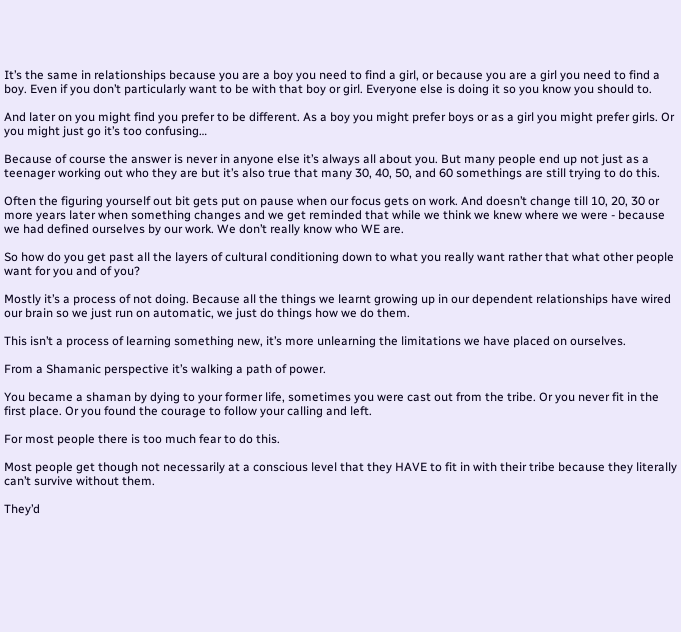It’s the same in relationships because you are a boy you need to find a girl, or because you are a girl you need to find a boy. Even if you don’t particularly want to be with that boy or girl. Everyone else is doing it so you know you should to.

And later on you might find you prefer to be different. As a boy you might prefer boys or as a girl you might prefer girls. Or you might just go it’s too confusing…

Because of course the answer is never in anyone else it’s always all about you. But many people end up not just as a teenager working out who they are but it’s also true that many 30, 40, 50, and 60 somethings are still trying to do this.

Often the figuring yourself out bit gets put on pause when our focus gets on work. And doesn’t change till 10, 20, 30 or more years later when something changes and we get reminded that while we think we knew where we were - because we had defined ourselves by our work. We don’t really know who WE are.

So how do you get past all the layers of cultural conditioning down to what you really want rather that what other people want for you and of you?

Mostly it’s a process of not doing. Because all the things we learnt growing up in our dependent relationships have wired our brain so we just run on automatic, we just do things how we do them.

This isn’t a process of learning something new, it’s more unlearning the limitations we have placed on ourselves.

From a Shamanic perspective it’s walking a path of power.

You became a shaman by dying to your former life, sometimes you were cast out from the tribe. Or you never fit in the first place. Or you found the courage to follow your calling and left.

For most people there is too much fear to do this.

Most people get though not necessarily at a conscious level that they HAVE to fit in with their tribe because they literally can’t survive without them.

They’d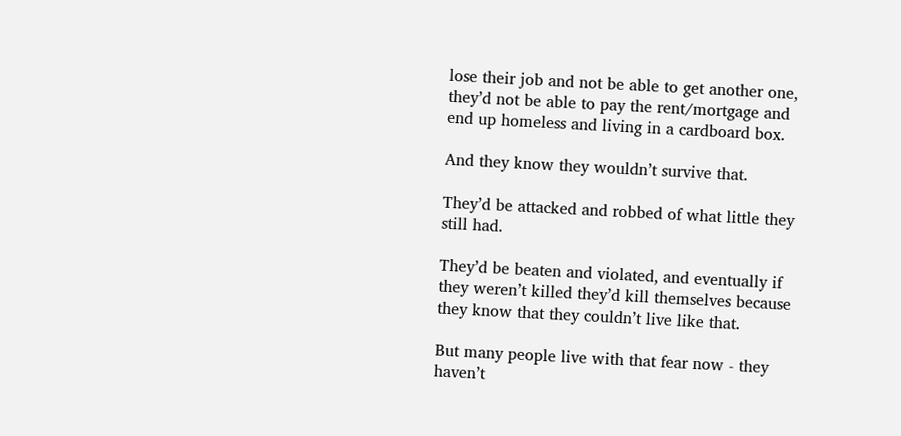lose their job and not be able to get another one, they’d not be able to pay the rent/mortgage and end up homeless and living in a cardboard box.

And they know they wouldn’t survive that.

They’d be attacked and robbed of what little they still had.

They’d be beaten and violated, and eventually if they weren’t killed they’d kill themselves because they know that they couldn’t live like that.

But many people live with that fear now - they haven’t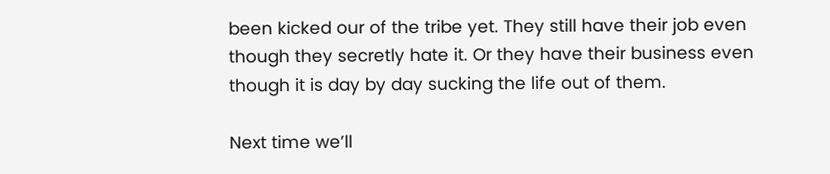been kicked our of the tribe yet. They still have their job even though they secretly hate it. Or they have their business even though it is day by day sucking the life out of them.

Next time we’ll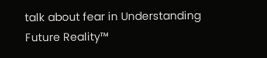talk about fear in Understanding Future Reality™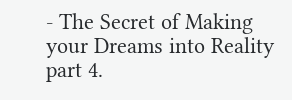- The Secret of Making your Dreams into Reality part 4.